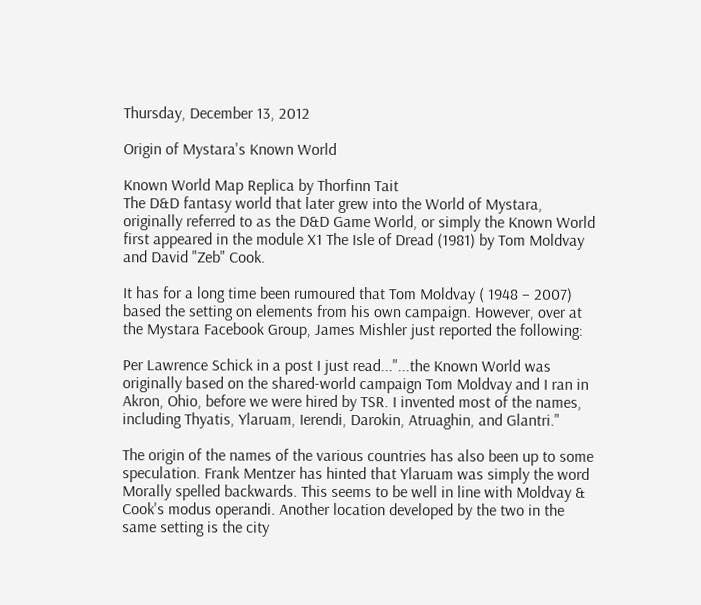Thursday, December 13, 2012

Origin of Mystara's Known World

Known World Map Replica by Thorfinn Tait
The D&D fantasy world that later grew into the World of Mystara, originally referred to as the D&D Game World, or simply the Known World first appeared in the module X1 The Isle of Dread (1981) by Tom Moldvay and David "Zeb" Cook.

It has for a long time been rumoured that Tom Moldvay ( 1948 – 2007) based the setting on elements from his own campaign. However, over at the Mystara Facebook Group, James Mishler just reported the following:

Per Lawrence Schick in a post I just read..."...the Known World was originally based on the shared-world campaign Tom Moldvay and I ran in Akron, Ohio, before we were hired by TSR. I invented most of the names, including Thyatis, Ylaruam, Ierendi, Darokin, Atruaghin, and Glantri."

The origin of the names of the various countries has also been up to some speculation. Frank Mentzer has hinted that Ylaruam was simply the word Morally spelled backwards. This seems to be well in line with Moldvay & Cook's modus operandi. Another location developed by the two in the same setting is the city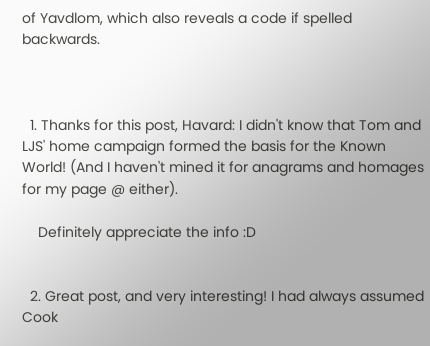of Yavdlom, which also reveals a code if spelled backwards.



  1. Thanks for this post, Havard: I didn't know that Tom and LJS' home campaign formed the basis for the Known World! (And I haven't mined it for anagrams and homages for my page @ either).

    Definitely appreciate the info :D


  2. Great post, and very interesting! I had always assumed Cook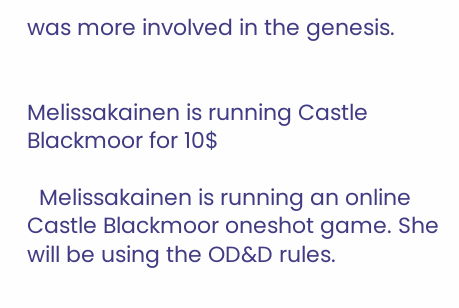was more involved in the genesis.


Melissakainen is running Castle Blackmoor for 10$

  Melissakainen is running an online Castle Blackmoor oneshot game. She will be using the OD&D rules.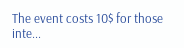The event costs 10$ for those inte...